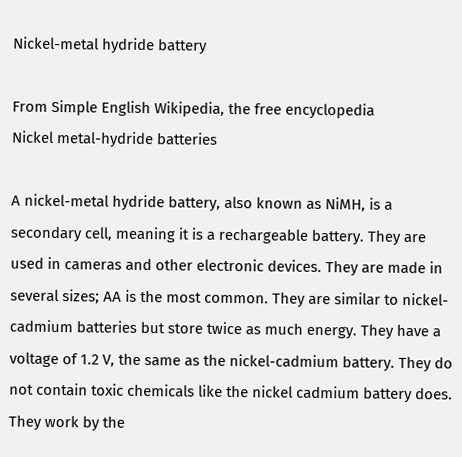Nickel-metal hydride battery

From Simple English Wikipedia, the free encyclopedia
Nickel metal-hydride batteries

A nickel-metal hydride battery, also known as NiMH, is a secondary cell, meaning it is a rechargeable battery. They are used in cameras and other electronic devices. They are made in several sizes; AA is the most common. They are similar to nickel-cadmium batteries but store twice as much energy. They have a voltage of 1.2 V, the same as the nickel-cadmium battery. They do not contain toxic chemicals like the nickel cadmium battery does. They work by the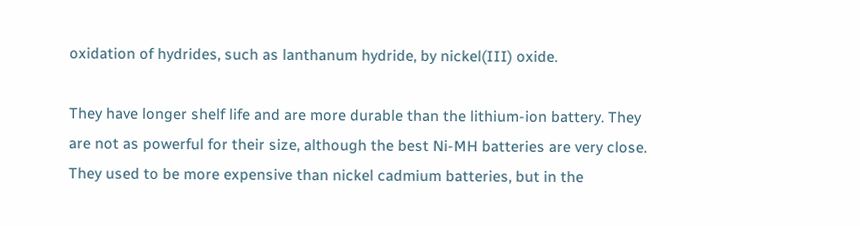oxidation of hydrides, such as lanthanum hydride, by nickel(III) oxide.

They have longer shelf life and are more durable than the lithium-ion battery. They are not as powerful for their size, although the best Ni-MH batteries are very close. They used to be more expensive than nickel cadmium batteries, but in the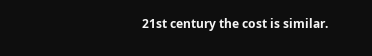21st century the cost is similar.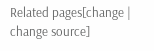Related pages[change | change source]